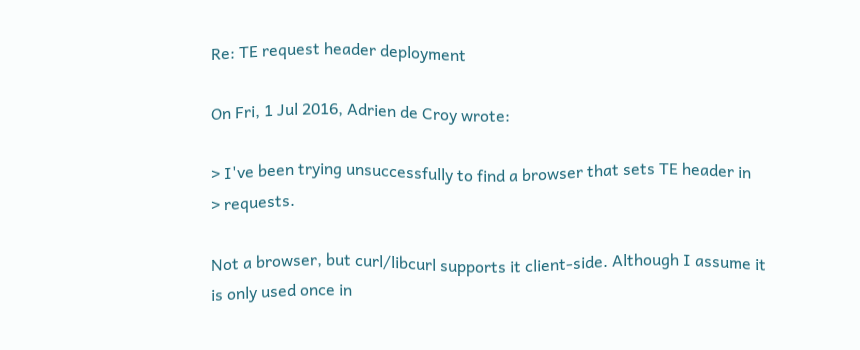Re: TE request header deployment

On Fri, 1 Jul 2016, Adrien de Croy wrote:

> I've been trying unsuccessfully to find a browser that sets TE header in
> requests.

Not a browser, but curl/libcurl supports it client-side. Although I assume it
is only used once in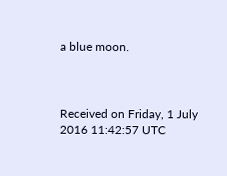a blue moon.



Received on Friday, 1 July 2016 11:42:57 UTC